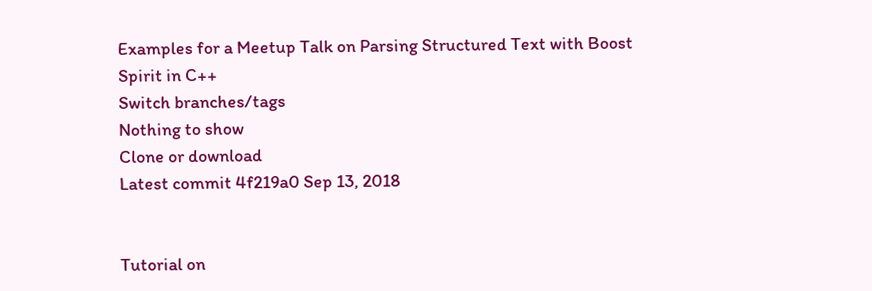Examples for a Meetup Talk on Parsing Structured Text with Boost Spirit in C++
Switch branches/tags
Nothing to show
Clone or download
Latest commit 4f219a0 Sep 13, 2018


Tutorial on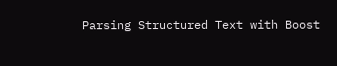Parsing Structured Text with Boost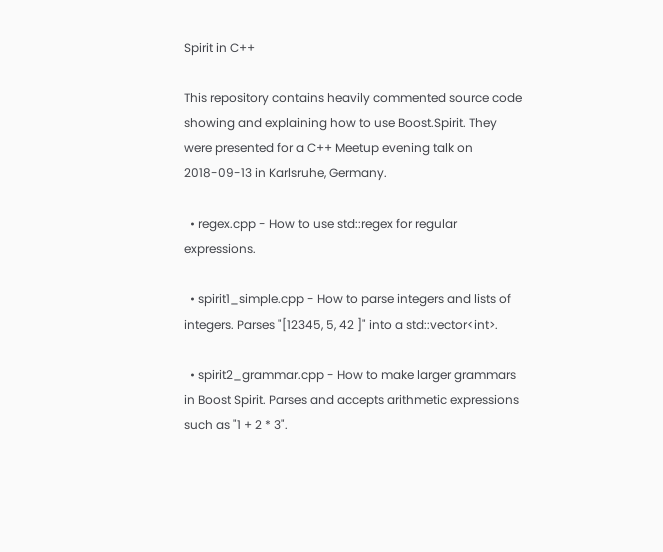Spirit in C++

This repository contains heavily commented source code showing and explaining how to use Boost.Spirit. They were presented for a C++ Meetup evening talk on 2018-09-13 in Karlsruhe, Germany.

  • regex.cpp - How to use std::regex for regular expressions.

  • spirit1_simple.cpp - How to parse integers and lists of integers. Parses "[12345, 5, 42 ]" into a std::vector<int>.

  • spirit2_grammar.cpp - How to make larger grammars in Boost Spirit. Parses and accepts arithmetic expressions such as "1 + 2 * 3".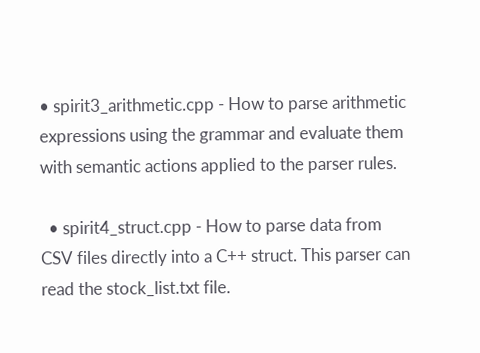• spirit3_arithmetic.cpp - How to parse arithmetic expressions using the grammar and evaluate them with semantic actions applied to the parser rules.

  • spirit4_struct.cpp - How to parse data from CSV files directly into a C++ struct. This parser can read the stock_list.txt file.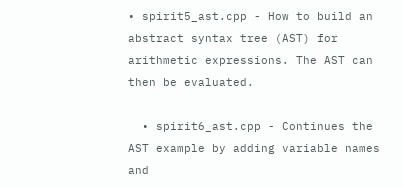• spirit5_ast.cpp - How to build an abstract syntax tree (AST) for arithmetic expressions. The AST can then be evaluated.

  • spirit6_ast.cpp - Continues the AST example by adding variable names and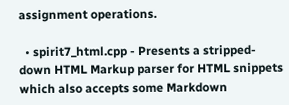assignment operations.

  • spirit7_html.cpp - Presents a stripped-down HTML Markup parser for HTML snippets which also accepts some Markdown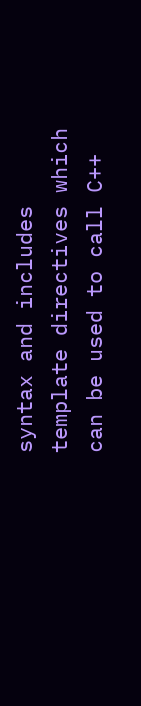syntax and includes template directives which can be used to call C++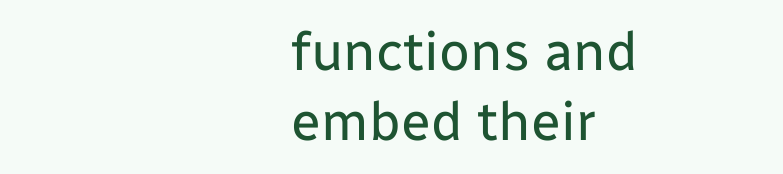functions and embed their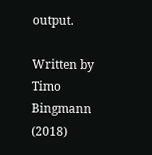output.

Written by Timo Bingmann (2018)